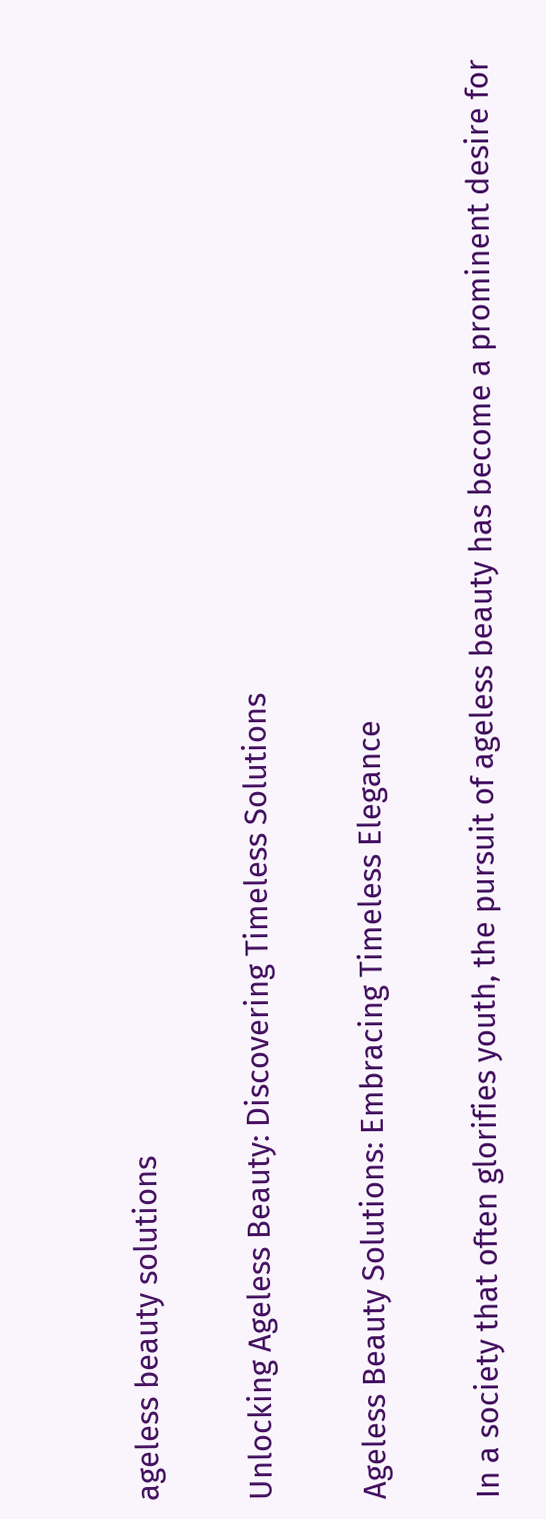ageless beauty solutions

Unlocking Ageless Beauty: Discovering Timeless Solutions

Ageless Beauty Solutions: Embracing Timeless Elegance

In a society that often glorifies youth, the pursuit of ageless beauty has become a prominent desire for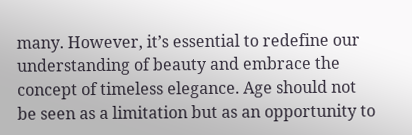many. However, it’s essential to redefine our understanding of beauty and embrace the concept of timeless elegance. Age should not be seen as a limitation but as an opportunity to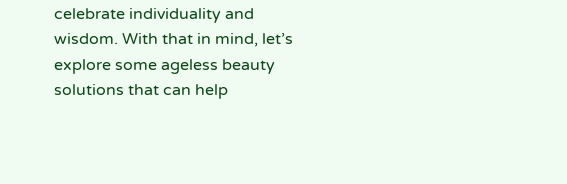celebrate individuality and wisdom. With that in mind, let’s explore some ageless beauty solutions that can help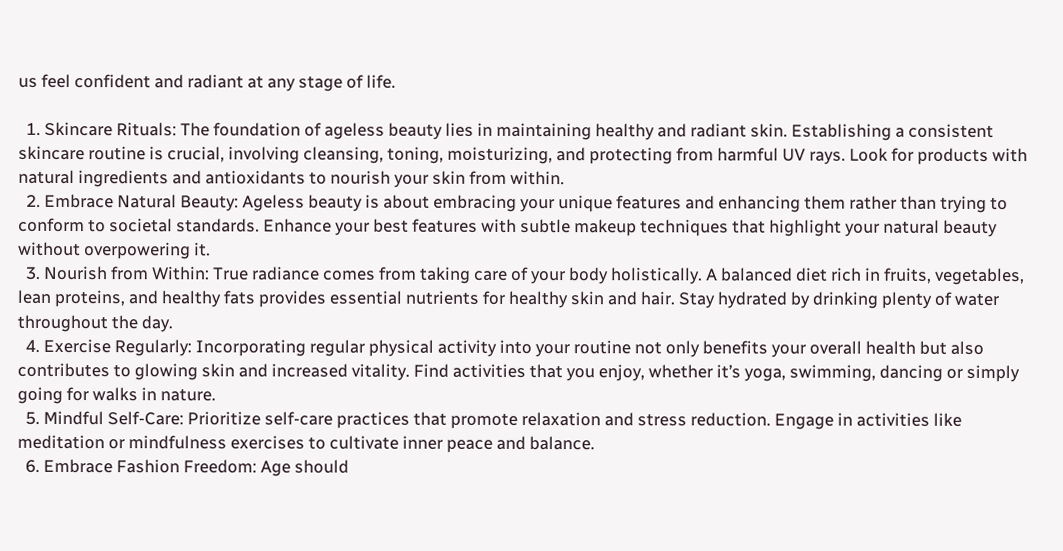us feel confident and radiant at any stage of life.

  1. Skincare Rituals: The foundation of ageless beauty lies in maintaining healthy and radiant skin. Establishing a consistent skincare routine is crucial, involving cleansing, toning, moisturizing, and protecting from harmful UV rays. Look for products with natural ingredients and antioxidants to nourish your skin from within.
  2. Embrace Natural Beauty: Ageless beauty is about embracing your unique features and enhancing them rather than trying to conform to societal standards. Enhance your best features with subtle makeup techniques that highlight your natural beauty without overpowering it.
  3. Nourish from Within: True radiance comes from taking care of your body holistically. A balanced diet rich in fruits, vegetables, lean proteins, and healthy fats provides essential nutrients for healthy skin and hair. Stay hydrated by drinking plenty of water throughout the day.
  4. Exercise Regularly: Incorporating regular physical activity into your routine not only benefits your overall health but also contributes to glowing skin and increased vitality. Find activities that you enjoy, whether it’s yoga, swimming, dancing or simply going for walks in nature.
  5. Mindful Self-Care: Prioritize self-care practices that promote relaxation and stress reduction. Engage in activities like meditation or mindfulness exercises to cultivate inner peace and balance.
  6. Embrace Fashion Freedom: Age should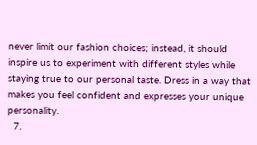never limit our fashion choices; instead, it should inspire us to experiment with different styles while staying true to our personal taste. Dress in a way that makes you feel confident and expresses your unique personality.
  7.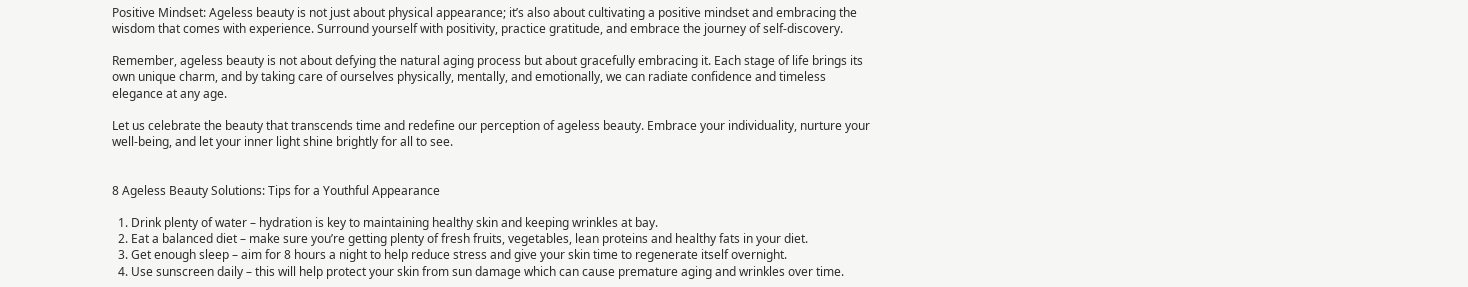Positive Mindset: Ageless beauty is not just about physical appearance; it’s also about cultivating a positive mindset and embracing the wisdom that comes with experience. Surround yourself with positivity, practice gratitude, and embrace the journey of self-discovery.

Remember, ageless beauty is not about defying the natural aging process but about gracefully embracing it. Each stage of life brings its own unique charm, and by taking care of ourselves physically, mentally, and emotionally, we can radiate confidence and timeless elegance at any age.

Let us celebrate the beauty that transcends time and redefine our perception of ageless beauty. Embrace your individuality, nurture your well-being, and let your inner light shine brightly for all to see.


8 Ageless Beauty Solutions: Tips for a Youthful Appearance

  1. Drink plenty of water – hydration is key to maintaining healthy skin and keeping wrinkles at bay.
  2. Eat a balanced diet – make sure you’re getting plenty of fresh fruits, vegetables, lean proteins and healthy fats in your diet.
  3. Get enough sleep – aim for 8 hours a night to help reduce stress and give your skin time to regenerate itself overnight.
  4. Use sunscreen daily – this will help protect your skin from sun damage which can cause premature aging and wrinkles over time.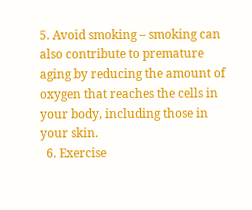5. Avoid smoking – smoking can also contribute to premature aging by reducing the amount of oxygen that reaches the cells in your body, including those in your skin.
  6. Exercise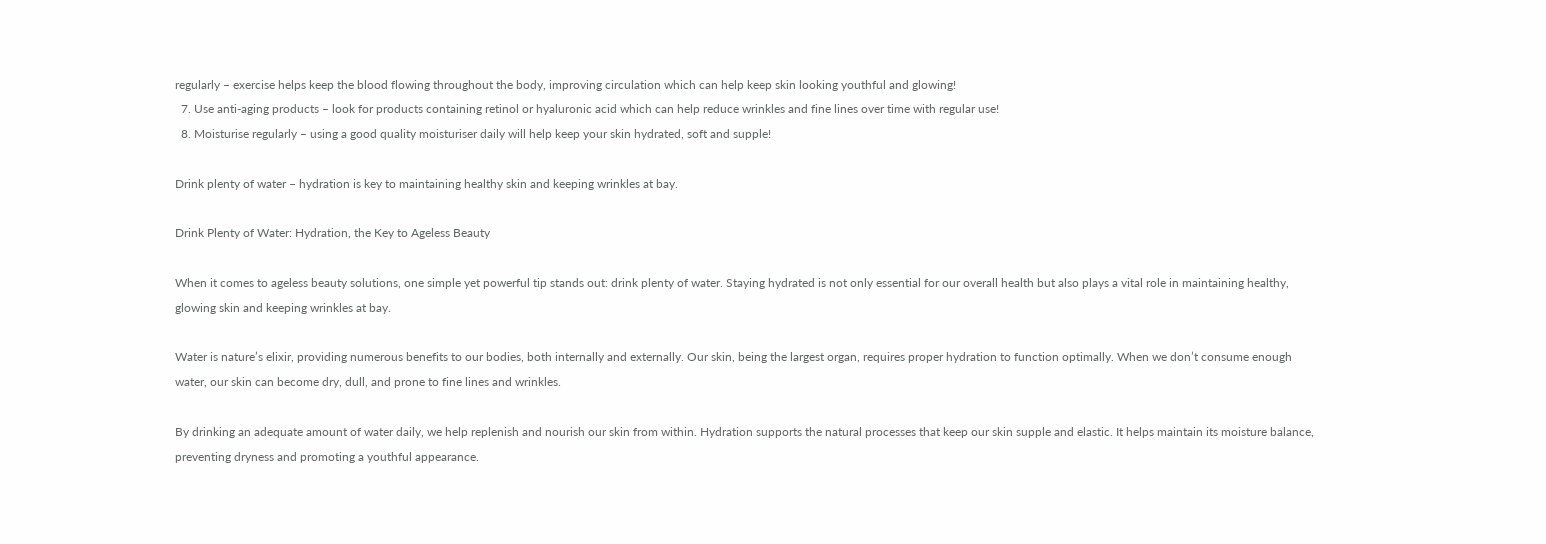regularly – exercise helps keep the blood flowing throughout the body, improving circulation which can help keep skin looking youthful and glowing!
  7. Use anti-aging products – look for products containing retinol or hyaluronic acid which can help reduce wrinkles and fine lines over time with regular use!
  8. Moisturise regularly – using a good quality moisturiser daily will help keep your skin hydrated, soft and supple!

Drink plenty of water – hydration is key to maintaining healthy skin and keeping wrinkles at bay.

Drink Plenty of Water: Hydration, the Key to Ageless Beauty

When it comes to ageless beauty solutions, one simple yet powerful tip stands out: drink plenty of water. Staying hydrated is not only essential for our overall health but also plays a vital role in maintaining healthy, glowing skin and keeping wrinkles at bay.

Water is nature’s elixir, providing numerous benefits to our bodies, both internally and externally. Our skin, being the largest organ, requires proper hydration to function optimally. When we don’t consume enough water, our skin can become dry, dull, and prone to fine lines and wrinkles.

By drinking an adequate amount of water daily, we help replenish and nourish our skin from within. Hydration supports the natural processes that keep our skin supple and elastic. It helps maintain its moisture balance, preventing dryness and promoting a youthful appearance.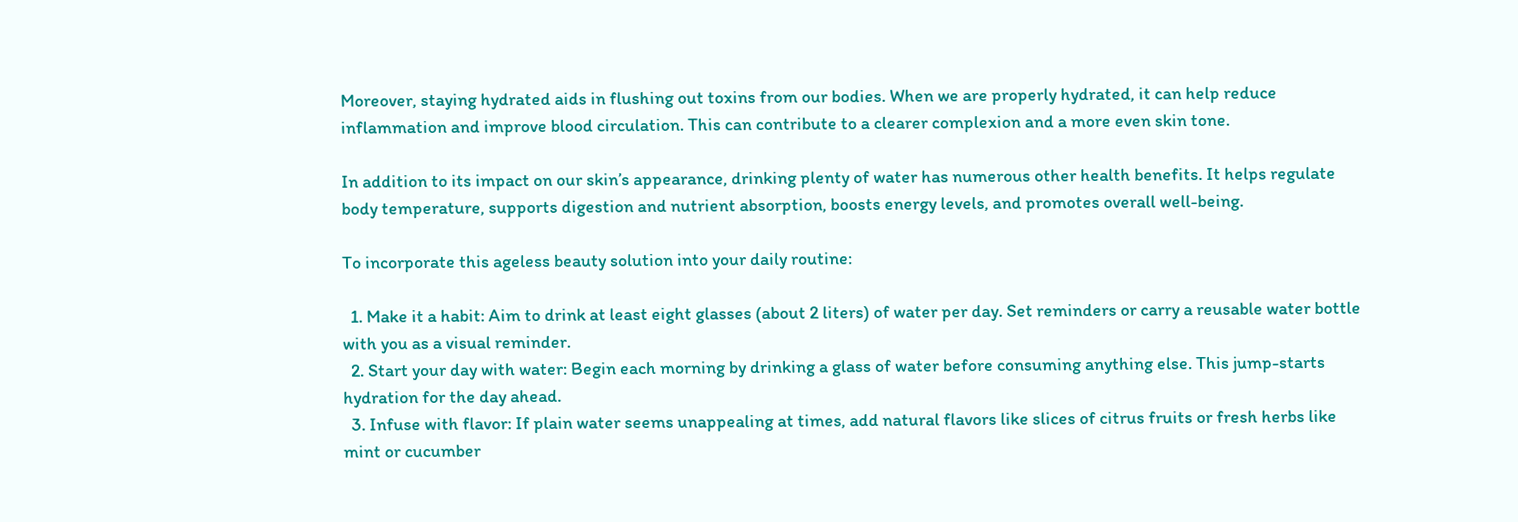Moreover, staying hydrated aids in flushing out toxins from our bodies. When we are properly hydrated, it can help reduce inflammation and improve blood circulation. This can contribute to a clearer complexion and a more even skin tone.

In addition to its impact on our skin’s appearance, drinking plenty of water has numerous other health benefits. It helps regulate body temperature, supports digestion and nutrient absorption, boosts energy levels, and promotes overall well-being.

To incorporate this ageless beauty solution into your daily routine:

  1. Make it a habit: Aim to drink at least eight glasses (about 2 liters) of water per day. Set reminders or carry a reusable water bottle with you as a visual reminder.
  2. Start your day with water: Begin each morning by drinking a glass of water before consuming anything else. This jump-starts hydration for the day ahead.
  3. Infuse with flavor: If plain water seems unappealing at times, add natural flavors like slices of citrus fruits or fresh herbs like mint or cucumber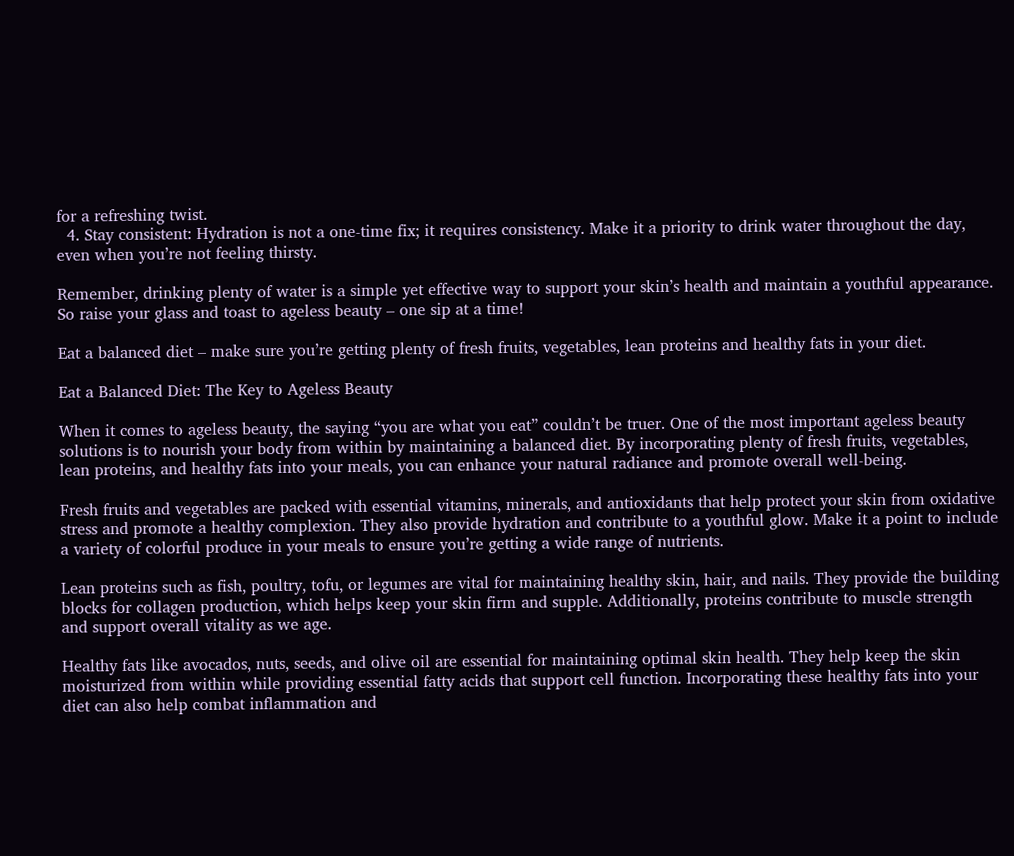for a refreshing twist.
  4. Stay consistent: Hydration is not a one-time fix; it requires consistency. Make it a priority to drink water throughout the day, even when you’re not feeling thirsty.

Remember, drinking plenty of water is a simple yet effective way to support your skin’s health and maintain a youthful appearance. So raise your glass and toast to ageless beauty – one sip at a time!

Eat a balanced diet – make sure you’re getting plenty of fresh fruits, vegetables, lean proteins and healthy fats in your diet.

Eat a Balanced Diet: The Key to Ageless Beauty

When it comes to ageless beauty, the saying “you are what you eat” couldn’t be truer. One of the most important ageless beauty solutions is to nourish your body from within by maintaining a balanced diet. By incorporating plenty of fresh fruits, vegetables, lean proteins, and healthy fats into your meals, you can enhance your natural radiance and promote overall well-being.

Fresh fruits and vegetables are packed with essential vitamins, minerals, and antioxidants that help protect your skin from oxidative stress and promote a healthy complexion. They also provide hydration and contribute to a youthful glow. Make it a point to include a variety of colorful produce in your meals to ensure you’re getting a wide range of nutrients.

Lean proteins such as fish, poultry, tofu, or legumes are vital for maintaining healthy skin, hair, and nails. They provide the building blocks for collagen production, which helps keep your skin firm and supple. Additionally, proteins contribute to muscle strength and support overall vitality as we age.

Healthy fats like avocados, nuts, seeds, and olive oil are essential for maintaining optimal skin health. They help keep the skin moisturized from within while providing essential fatty acids that support cell function. Incorporating these healthy fats into your diet can also help combat inflammation and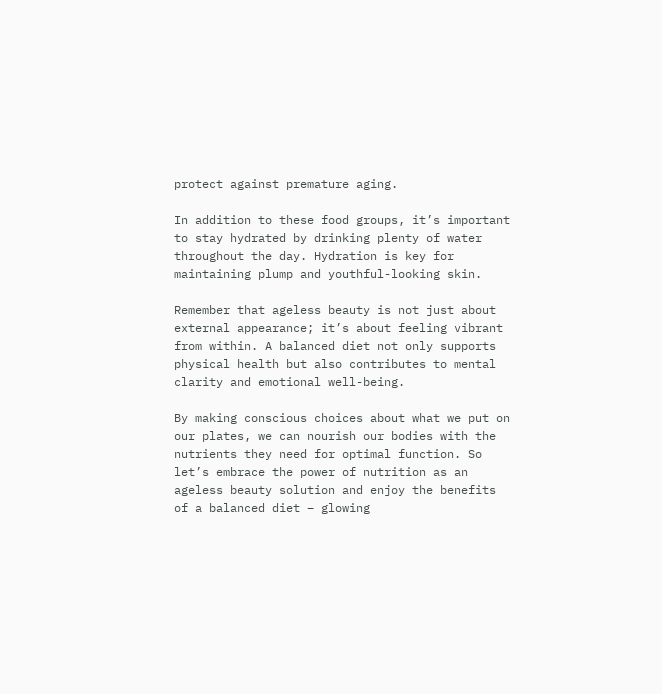protect against premature aging.

In addition to these food groups, it’s important to stay hydrated by drinking plenty of water throughout the day. Hydration is key for maintaining plump and youthful-looking skin.

Remember that ageless beauty is not just about external appearance; it’s about feeling vibrant from within. A balanced diet not only supports physical health but also contributes to mental clarity and emotional well-being.

By making conscious choices about what we put on our plates, we can nourish our bodies with the nutrients they need for optimal function. So let’s embrace the power of nutrition as an ageless beauty solution and enjoy the benefits of a balanced diet – glowing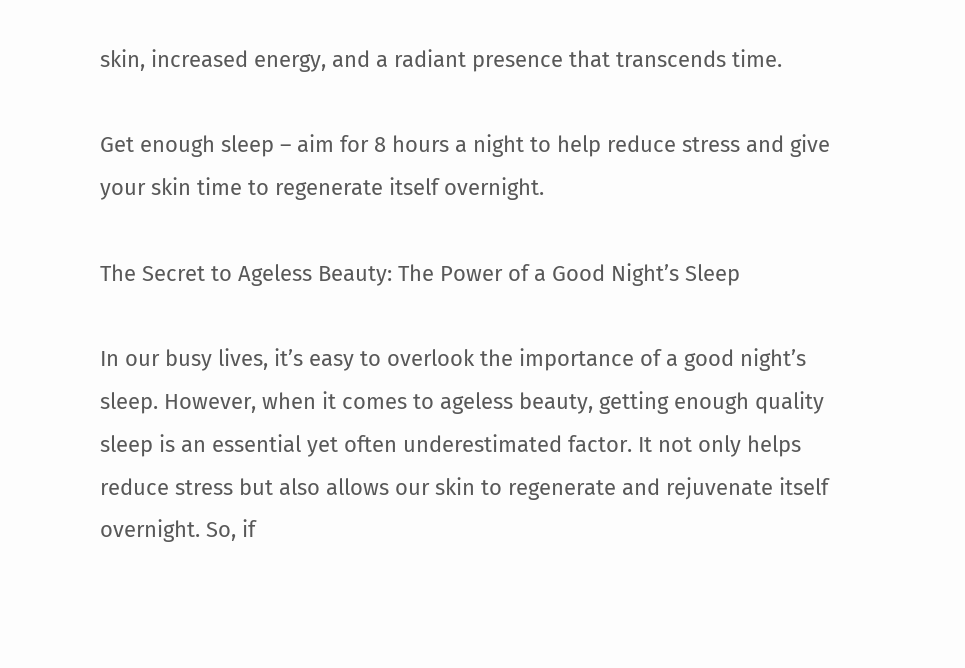skin, increased energy, and a radiant presence that transcends time.

Get enough sleep – aim for 8 hours a night to help reduce stress and give your skin time to regenerate itself overnight.

The Secret to Ageless Beauty: The Power of a Good Night’s Sleep

In our busy lives, it’s easy to overlook the importance of a good night’s sleep. However, when it comes to ageless beauty, getting enough quality sleep is an essential yet often underestimated factor. It not only helps reduce stress but also allows our skin to regenerate and rejuvenate itself overnight. So, if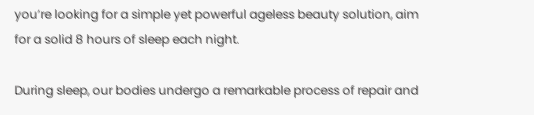you’re looking for a simple yet powerful ageless beauty solution, aim for a solid 8 hours of sleep each night.

During sleep, our bodies undergo a remarkable process of repair and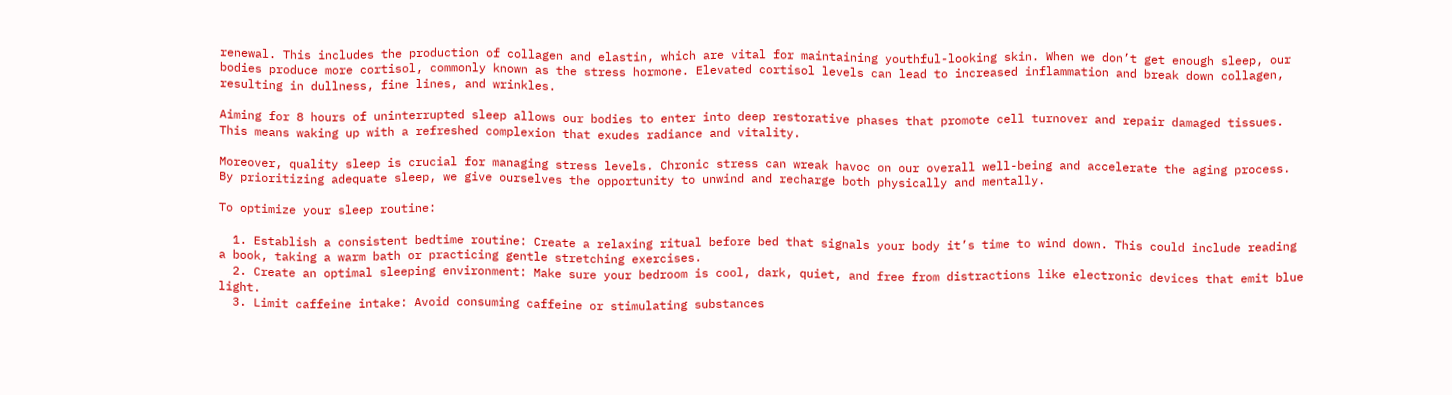renewal. This includes the production of collagen and elastin, which are vital for maintaining youthful-looking skin. When we don’t get enough sleep, our bodies produce more cortisol, commonly known as the stress hormone. Elevated cortisol levels can lead to increased inflammation and break down collagen, resulting in dullness, fine lines, and wrinkles.

Aiming for 8 hours of uninterrupted sleep allows our bodies to enter into deep restorative phases that promote cell turnover and repair damaged tissues. This means waking up with a refreshed complexion that exudes radiance and vitality.

Moreover, quality sleep is crucial for managing stress levels. Chronic stress can wreak havoc on our overall well-being and accelerate the aging process. By prioritizing adequate sleep, we give ourselves the opportunity to unwind and recharge both physically and mentally.

To optimize your sleep routine:

  1. Establish a consistent bedtime routine: Create a relaxing ritual before bed that signals your body it’s time to wind down. This could include reading a book, taking a warm bath or practicing gentle stretching exercises.
  2. Create an optimal sleeping environment: Make sure your bedroom is cool, dark, quiet, and free from distractions like electronic devices that emit blue light.
  3. Limit caffeine intake: Avoid consuming caffeine or stimulating substances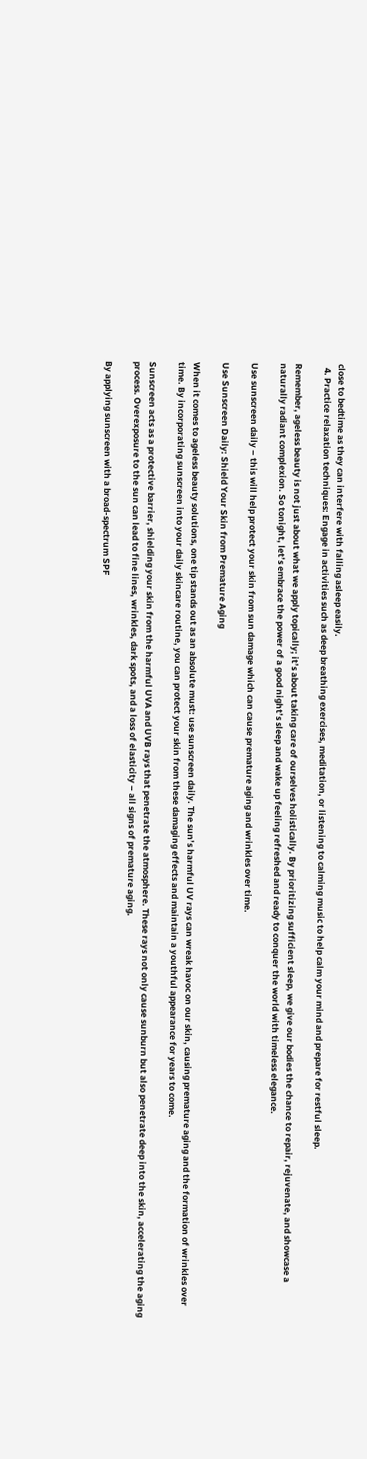close to bedtime as they can interfere with falling asleep easily.
  4. Practice relaxation techniques: Engage in activities such as deep breathing exercises, meditation, or listening to calming music to help calm your mind and prepare for restful sleep.

Remember, ageless beauty is not just about what we apply topically; it’s about taking care of ourselves holistically. By prioritizing sufficient sleep, we give our bodies the chance to repair, rejuvenate, and showcase a naturally radiant complexion. So tonight, let’s embrace the power of a good night’s sleep and wake up feeling refreshed and ready to conquer the world with timeless elegance.

Use sunscreen daily – this will help protect your skin from sun damage which can cause premature aging and wrinkles over time.

Use Sunscreen Daily: Shield Your Skin from Premature Aging

When it comes to ageless beauty solutions, one tip stands out as an absolute must: use sunscreen daily. The sun’s harmful UV rays can wreak havoc on our skin, causing premature aging and the formation of wrinkles over time. By incorporating sunscreen into your daily skincare routine, you can protect your skin from these damaging effects and maintain a youthful appearance for years to come.

Sunscreen acts as a protective barrier, shielding your skin from the harmful UVA and UVB rays that penetrate the atmosphere. These rays not only cause sunburn but also penetrate deep into the skin, accelerating the aging process. Overexposure to the sun can lead to fine lines, wrinkles, dark spots, and a loss of elasticity – all signs of premature aging.

By applying sunscreen with a broad-spectrum SPF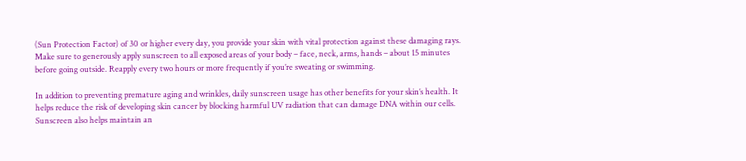(Sun Protection Factor) of 30 or higher every day, you provide your skin with vital protection against these damaging rays. Make sure to generously apply sunscreen to all exposed areas of your body – face, neck, arms, hands – about 15 minutes before going outside. Reapply every two hours or more frequently if you’re sweating or swimming.

In addition to preventing premature aging and wrinkles, daily sunscreen usage has other benefits for your skin’s health. It helps reduce the risk of developing skin cancer by blocking harmful UV radiation that can damage DNA within our cells. Sunscreen also helps maintain an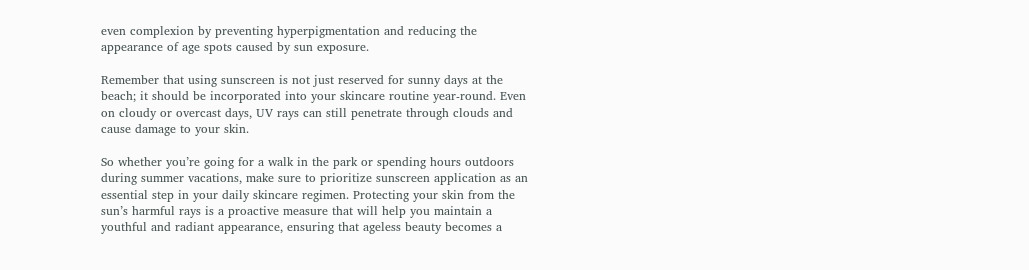even complexion by preventing hyperpigmentation and reducing the appearance of age spots caused by sun exposure.

Remember that using sunscreen is not just reserved for sunny days at the beach; it should be incorporated into your skincare routine year-round. Even on cloudy or overcast days, UV rays can still penetrate through clouds and cause damage to your skin.

So whether you’re going for a walk in the park or spending hours outdoors during summer vacations, make sure to prioritize sunscreen application as an essential step in your daily skincare regimen. Protecting your skin from the sun’s harmful rays is a proactive measure that will help you maintain a youthful and radiant appearance, ensuring that ageless beauty becomes a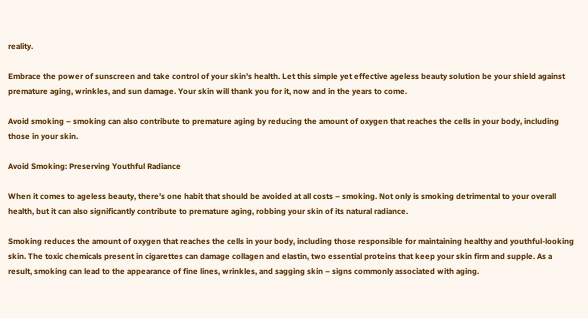reality.

Embrace the power of sunscreen and take control of your skin’s health. Let this simple yet effective ageless beauty solution be your shield against premature aging, wrinkles, and sun damage. Your skin will thank you for it, now and in the years to come.

Avoid smoking – smoking can also contribute to premature aging by reducing the amount of oxygen that reaches the cells in your body, including those in your skin.

Avoid Smoking: Preserving Youthful Radiance

When it comes to ageless beauty, there’s one habit that should be avoided at all costs – smoking. Not only is smoking detrimental to your overall health, but it can also significantly contribute to premature aging, robbing your skin of its natural radiance.

Smoking reduces the amount of oxygen that reaches the cells in your body, including those responsible for maintaining healthy and youthful-looking skin. The toxic chemicals present in cigarettes can damage collagen and elastin, two essential proteins that keep your skin firm and supple. As a result, smoking can lead to the appearance of fine lines, wrinkles, and sagging skin – signs commonly associated with aging.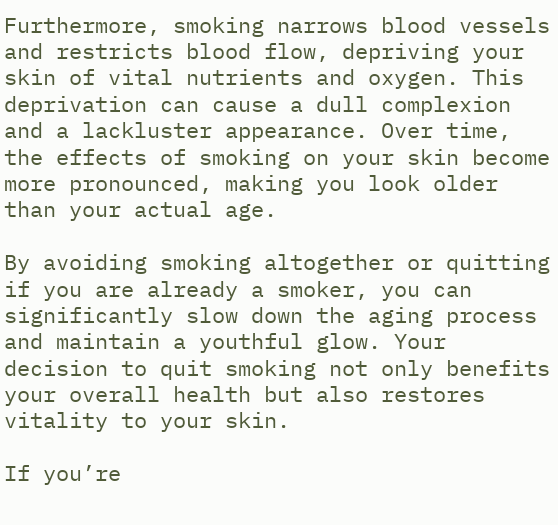Furthermore, smoking narrows blood vessels and restricts blood flow, depriving your skin of vital nutrients and oxygen. This deprivation can cause a dull complexion and a lackluster appearance. Over time, the effects of smoking on your skin become more pronounced, making you look older than your actual age.

By avoiding smoking altogether or quitting if you are already a smoker, you can significantly slow down the aging process and maintain a youthful glow. Your decision to quit smoking not only benefits your overall health but also restores vitality to your skin.

If you’re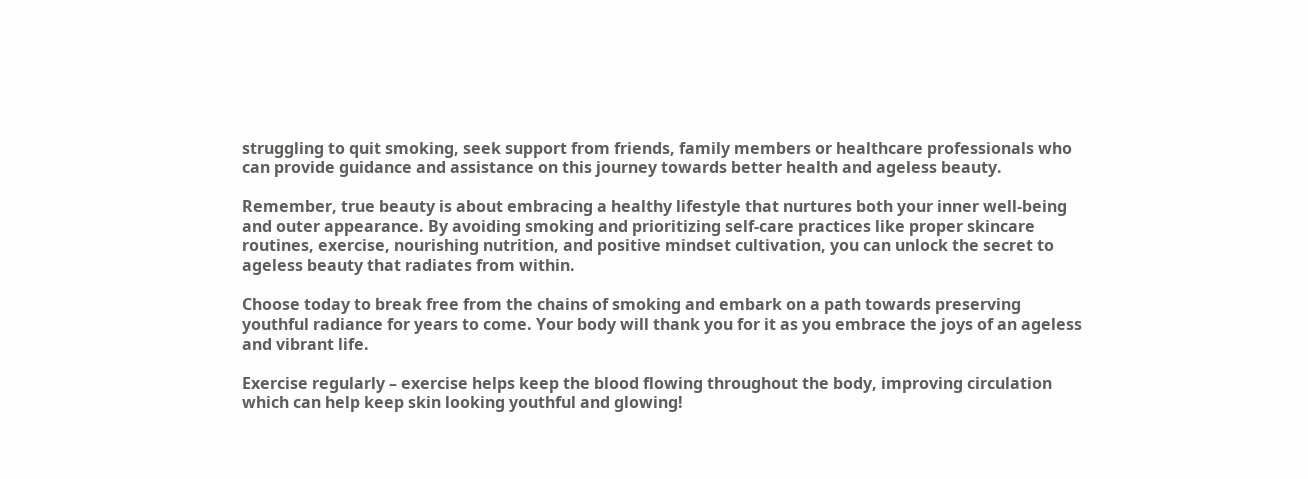struggling to quit smoking, seek support from friends, family members or healthcare professionals who can provide guidance and assistance on this journey towards better health and ageless beauty.

Remember, true beauty is about embracing a healthy lifestyle that nurtures both your inner well-being and outer appearance. By avoiding smoking and prioritizing self-care practices like proper skincare routines, exercise, nourishing nutrition, and positive mindset cultivation, you can unlock the secret to ageless beauty that radiates from within.

Choose today to break free from the chains of smoking and embark on a path towards preserving youthful radiance for years to come. Your body will thank you for it as you embrace the joys of an ageless and vibrant life.

Exercise regularly – exercise helps keep the blood flowing throughout the body, improving circulation which can help keep skin looking youthful and glowing!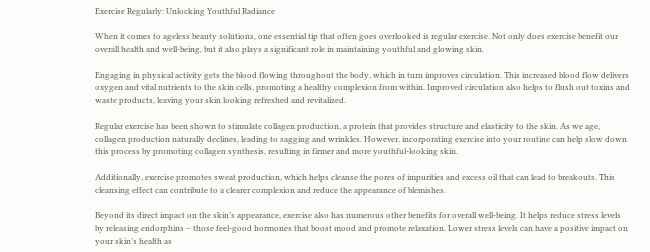Exercise Regularly: Unlocking Youthful Radiance

When it comes to ageless beauty solutions, one essential tip that often goes overlooked is regular exercise. Not only does exercise benefit our overall health and well-being, but it also plays a significant role in maintaining youthful and glowing skin.

Engaging in physical activity gets the blood flowing throughout the body, which in turn improves circulation. This increased blood flow delivers oxygen and vital nutrients to the skin cells, promoting a healthy complexion from within. Improved circulation also helps to flush out toxins and waste products, leaving your skin looking refreshed and revitalized.

Regular exercise has been shown to stimulate collagen production, a protein that provides structure and elasticity to the skin. As we age, collagen production naturally declines, leading to sagging and wrinkles. However, incorporating exercise into your routine can help slow down this process by promoting collagen synthesis, resulting in firmer and more youthful-looking skin.

Additionally, exercise promotes sweat production, which helps cleanse the pores of impurities and excess oil that can lead to breakouts. This cleansing effect can contribute to a clearer complexion and reduce the appearance of blemishes.

Beyond its direct impact on the skin’s appearance, exercise also has numerous other benefits for overall well-being. It helps reduce stress levels by releasing endorphins – those feel-good hormones that boost mood and promote relaxation. Lower stress levels can have a positive impact on your skin’s health as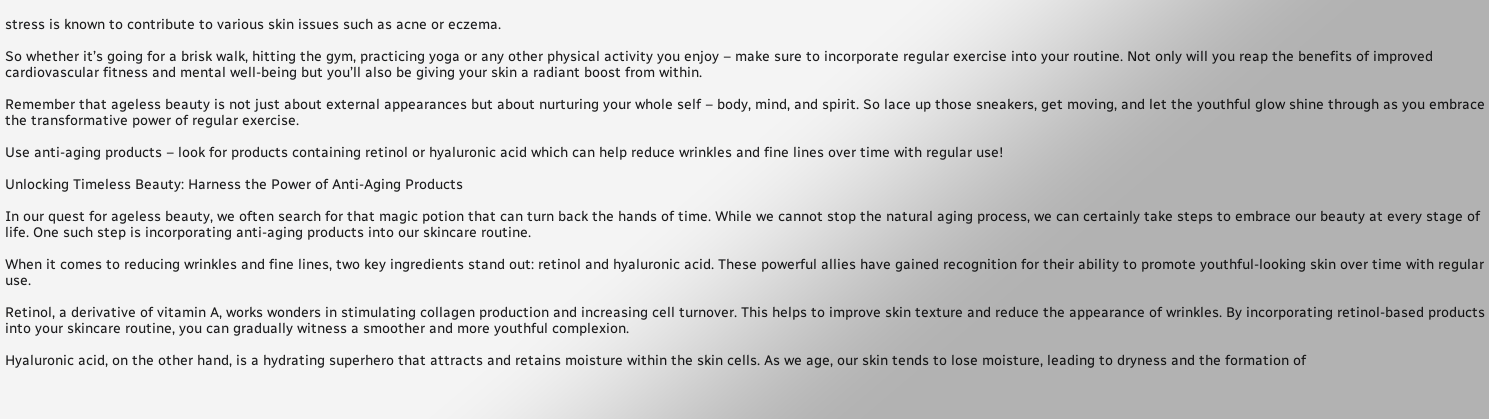stress is known to contribute to various skin issues such as acne or eczema.

So whether it’s going for a brisk walk, hitting the gym, practicing yoga or any other physical activity you enjoy – make sure to incorporate regular exercise into your routine. Not only will you reap the benefits of improved cardiovascular fitness and mental well-being but you’ll also be giving your skin a radiant boost from within.

Remember that ageless beauty is not just about external appearances but about nurturing your whole self – body, mind, and spirit. So lace up those sneakers, get moving, and let the youthful glow shine through as you embrace the transformative power of regular exercise.

Use anti-aging products – look for products containing retinol or hyaluronic acid which can help reduce wrinkles and fine lines over time with regular use!

Unlocking Timeless Beauty: Harness the Power of Anti-Aging Products

In our quest for ageless beauty, we often search for that magic potion that can turn back the hands of time. While we cannot stop the natural aging process, we can certainly take steps to embrace our beauty at every stage of life. One such step is incorporating anti-aging products into our skincare routine.

When it comes to reducing wrinkles and fine lines, two key ingredients stand out: retinol and hyaluronic acid. These powerful allies have gained recognition for their ability to promote youthful-looking skin over time with regular use.

Retinol, a derivative of vitamin A, works wonders in stimulating collagen production and increasing cell turnover. This helps to improve skin texture and reduce the appearance of wrinkles. By incorporating retinol-based products into your skincare routine, you can gradually witness a smoother and more youthful complexion.

Hyaluronic acid, on the other hand, is a hydrating superhero that attracts and retains moisture within the skin cells. As we age, our skin tends to lose moisture, leading to dryness and the formation of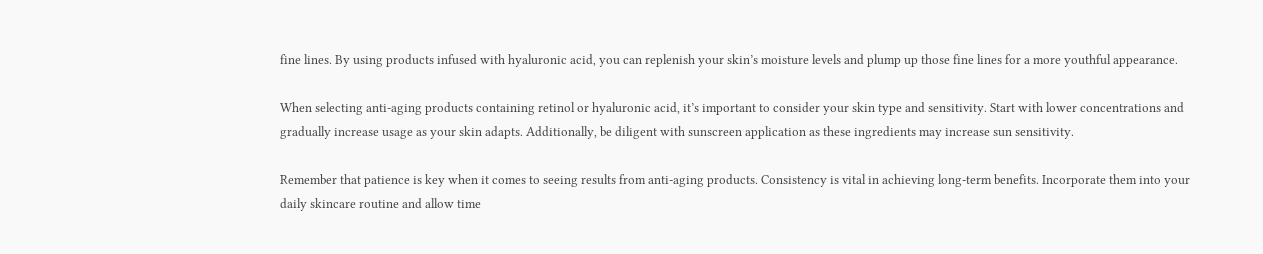fine lines. By using products infused with hyaluronic acid, you can replenish your skin’s moisture levels and plump up those fine lines for a more youthful appearance.

When selecting anti-aging products containing retinol or hyaluronic acid, it’s important to consider your skin type and sensitivity. Start with lower concentrations and gradually increase usage as your skin adapts. Additionally, be diligent with sunscreen application as these ingredients may increase sun sensitivity.

Remember that patience is key when it comes to seeing results from anti-aging products. Consistency is vital in achieving long-term benefits. Incorporate them into your daily skincare routine and allow time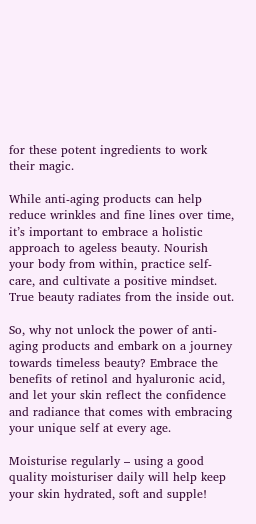for these potent ingredients to work their magic.

While anti-aging products can help reduce wrinkles and fine lines over time, it’s important to embrace a holistic approach to ageless beauty. Nourish your body from within, practice self-care, and cultivate a positive mindset. True beauty radiates from the inside out.

So, why not unlock the power of anti-aging products and embark on a journey towards timeless beauty? Embrace the benefits of retinol and hyaluronic acid, and let your skin reflect the confidence and radiance that comes with embracing your unique self at every age.

Moisturise regularly – using a good quality moisturiser daily will help keep your skin hydrated, soft and supple!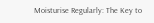Moisturise Regularly: The Key to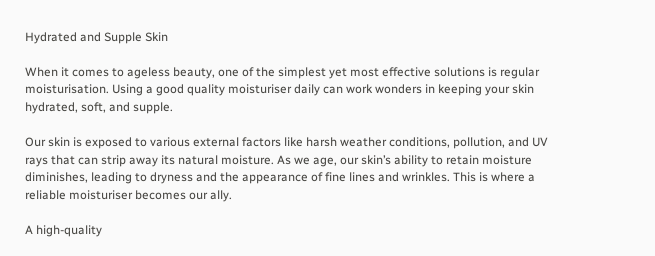Hydrated and Supple Skin

When it comes to ageless beauty, one of the simplest yet most effective solutions is regular moisturisation. Using a good quality moisturiser daily can work wonders in keeping your skin hydrated, soft, and supple.

Our skin is exposed to various external factors like harsh weather conditions, pollution, and UV rays that can strip away its natural moisture. As we age, our skin’s ability to retain moisture diminishes, leading to dryness and the appearance of fine lines and wrinkles. This is where a reliable moisturiser becomes our ally.

A high-quality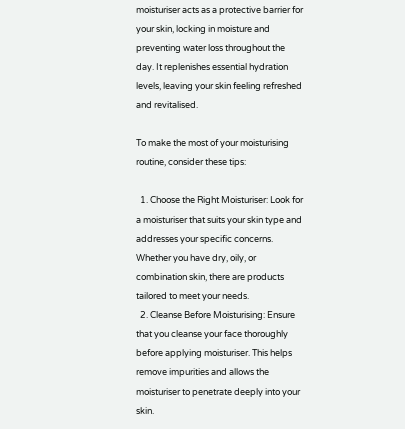moisturiser acts as a protective barrier for your skin, locking in moisture and preventing water loss throughout the day. It replenishes essential hydration levels, leaving your skin feeling refreshed and revitalised.

To make the most of your moisturising routine, consider these tips:

  1. Choose the Right Moisturiser: Look for a moisturiser that suits your skin type and addresses your specific concerns. Whether you have dry, oily, or combination skin, there are products tailored to meet your needs.
  2. Cleanse Before Moisturising: Ensure that you cleanse your face thoroughly before applying moisturiser. This helps remove impurities and allows the moisturiser to penetrate deeply into your skin.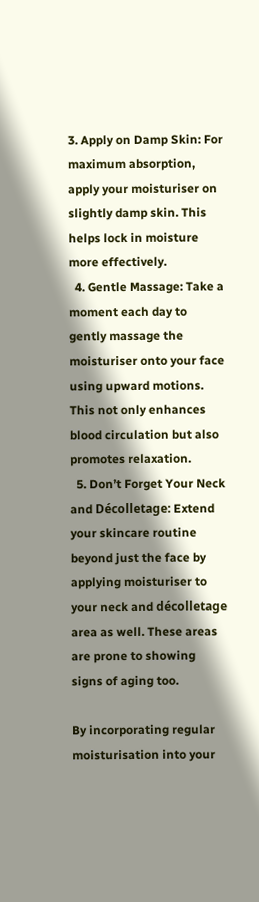3. Apply on Damp Skin: For maximum absorption, apply your moisturiser on slightly damp skin. This helps lock in moisture more effectively.
  4. Gentle Massage: Take a moment each day to gently massage the moisturiser onto your face using upward motions. This not only enhances blood circulation but also promotes relaxation.
  5. Don’t Forget Your Neck and Décolletage: Extend your skincare routine beyond just the face by applying moisturiser to your neck and décolletage area as well. These areas are prone to showing signs of aging too.

By incorporating regular moisturisation into your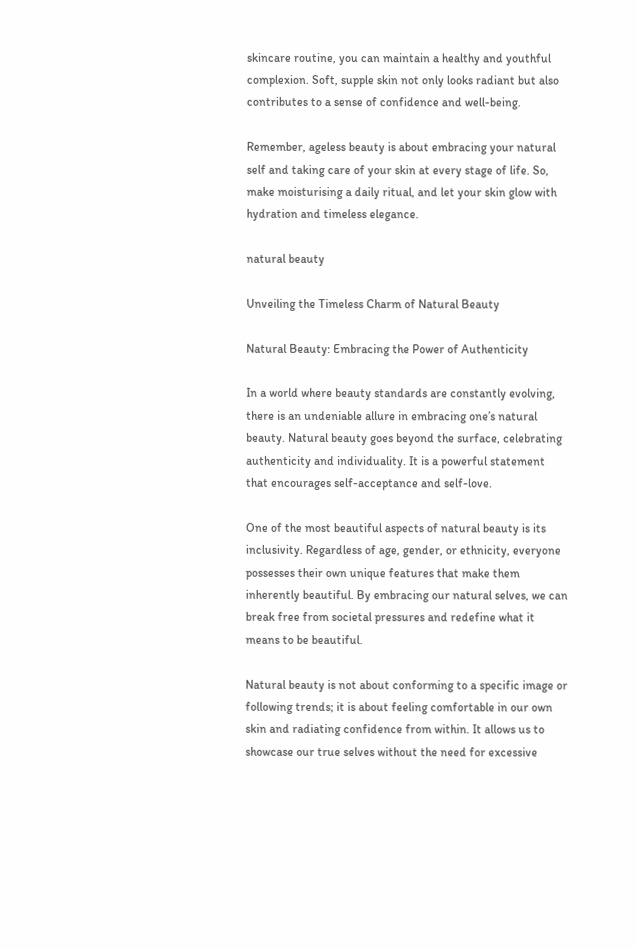skincare routine, you can maintain a healthy and youthful complexion. Soft, supple skin not only looks radiant but also contributes to a sense of confidence and well-being.

Remember, ageless beauty is about embracing your natural self and taking care of your skin at every stage of life. So, make moisturising a daily ritual, and let your skin glow with hydration and timeless elegance.

natural beauty

Unveiling the Timeless Charm of Natural Beauty

Natural Beauty: Embracing the Power of Authenticity

In a world where beauty standards are constantly evolving, there is an undeniable allure in embracing one’s natural beauty. Natural beauty goes beyond the surface, celebrating authenticity and individuality. It is a powerful statement that encourages self-acceptance and self-love.

One of the most beautiful aspects of natural beauty is its inclusivity. Regardless of age, gender, or ethnicity, everyone possesses their own unique features that make them inherently beautiful. By embracing our natural selves, we can break free from societal pressures and redefine what it means to be beautiful.

Natural beauty is not about conforming to a specific image or following trends; it is about feeling comfortable in our own skin and radiating confidence from within. It allows us to showcase our true selves without the need for excessive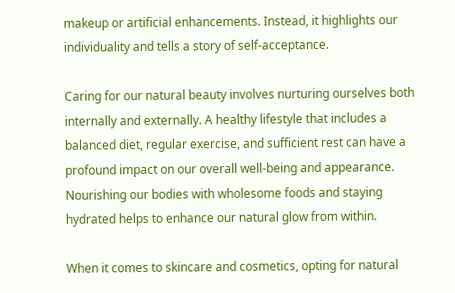makeup or artificial enhancements. Instead, it highlights our individuality and tells a story of self-acceptance.

Caring for our natural beauty involves nurturing ourselves both internally and externally. A healthy lifestyle that includes a balanced diet, regular exercise, and sufficient rest can have a profound impact on our overall well-being and appearance. Nourishing our bodies with wholesome foods and staying hydrated helps to enhance our natural glow from within.

When it comes to skincare and cosmetics, opting for natural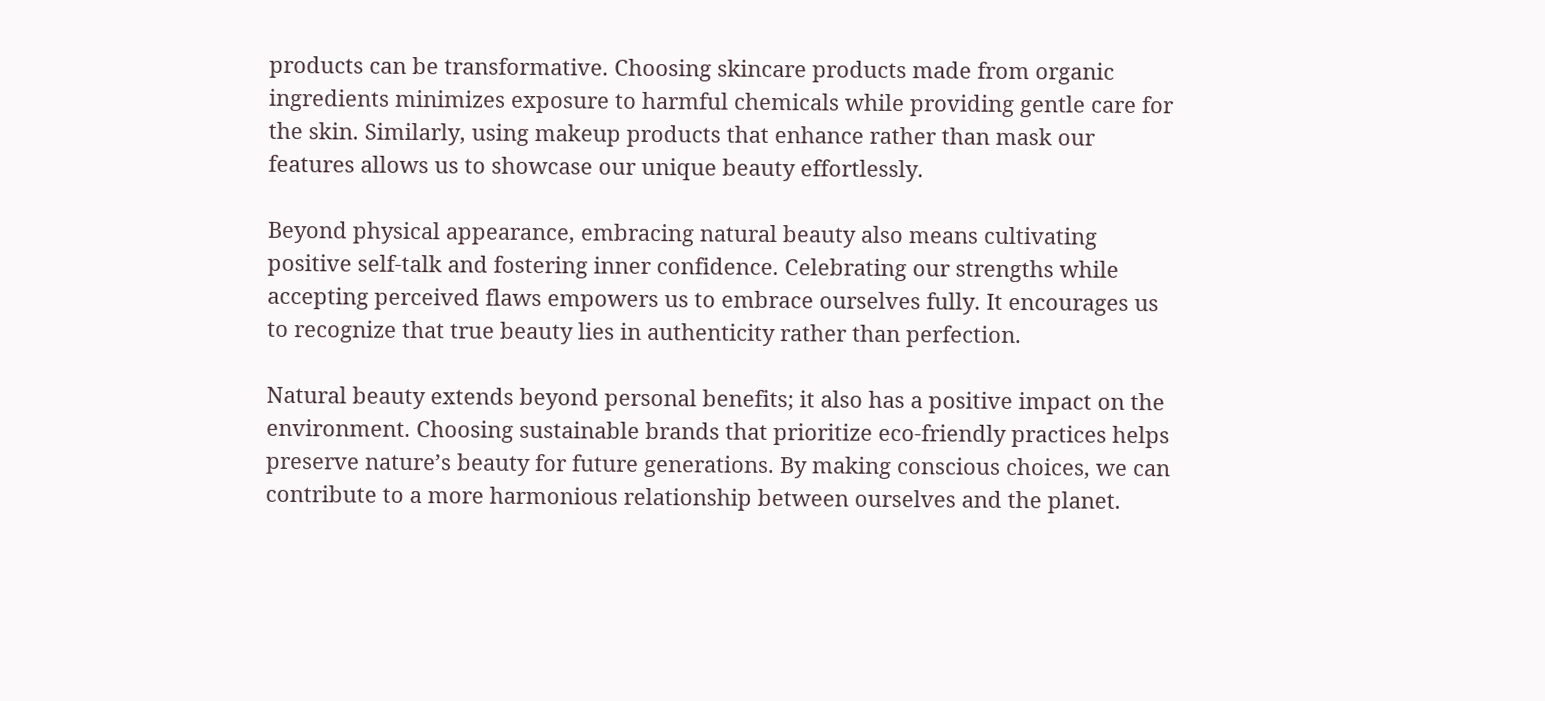products can be transformative. Choosing skincare products made from organic ingredients minimizes exposure to harmful chemicals while providing gentle care for the skin. Similarly, using makeup products that enhance rather than mask our features allows us to showcase our unique beauty effortlessly.

Beyond physical appearance, embracing natural beauty also means cultivating positive self-talk and fostering inner confidence. Celebrating our strengths while accepting perceived flaws empowers us to embrace ourselves fully. It encourages us to recognize that true beauty lies in authenticity rather than perfection.

Natural beauty extends beyond personal benefits; it also has a positive impact on the environment. Choosing sustainable brands that prioritize eco-friendly practices helps preserve nature’s beauty for future generations. By making conscious choices, we can contribute to a more harmonious relationship between ourselves and the planet.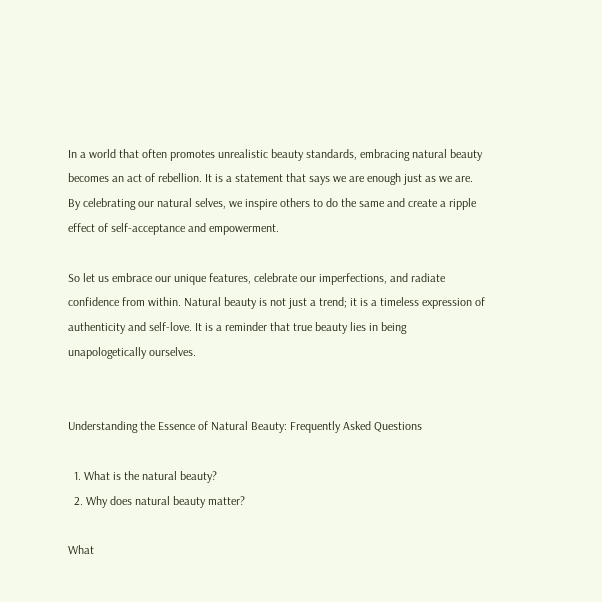In a world that often promotes unrealistic beauty standards, embracing natural beauty becomes an act of rebellion. It is a statement that says we are enough just as we are. By celebrating our natural selves, we inspire others to do the same and create a ripple effect of self-acceptance and empowerment.

So let us embrace our unique features, celebrate our imperfections, and radiate confidence from within. Natural beauty is not just a trend; it is a timeless expression of authenticity and self-love. It is a reminder that true beauty lies in being unapologetically ourselves.


Understanding the Essence of Natural Beauty: Frequently Asked Questions

  1. What is the natural beauty?
  2. Why does natural beauty matter?

What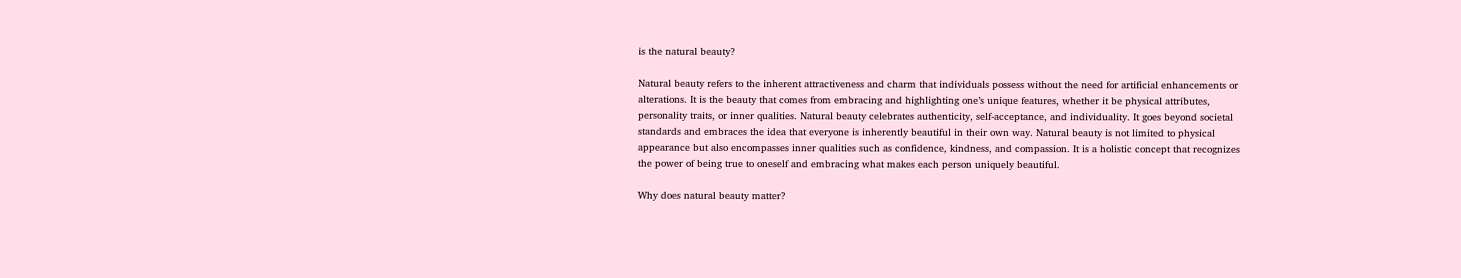is the natural beauty?

Natural beauty refers to the inherent attractiveness and charm that individuals possess without the need for artificial enhancements or alterations. It is the beauty that comes from embracing and highlighting one’s unique features, whether it be physical attributes, personality traits, or inner qualities. Natural beauty celebrates authenticity, self-acceptance, and individuality. It goes beyond societal standards and embraces the idea that everyone is inherently beautiful in their own way. Natural beauty is not limited to physical appearance but also encompasses inner qualities such as confidence, kindness, and compassion. It is a holistic concept that recognizes the power of being true to oneself and embracing what makes each person uniquely beautiful.

Why does natural beauty matter?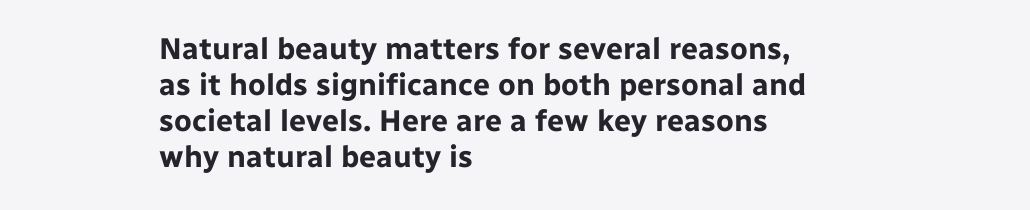Natural beauty matters for several reasons, as it holds significance on both personal and societal levels. Here are a few key reasons why natural beauty is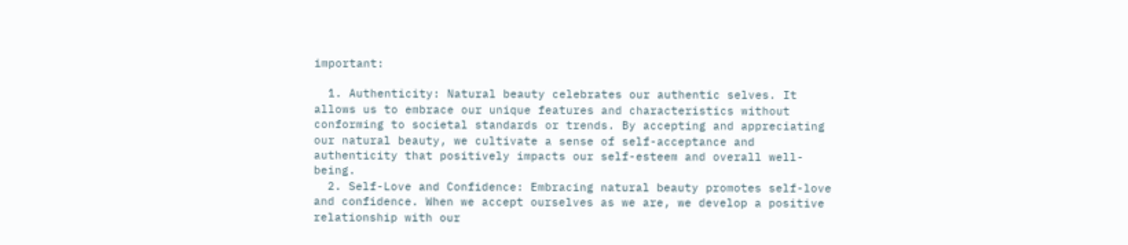important:

  1. Authenticity: Natural beauty celebrates our authentic selves. It allows us to embrace our unique features and characteristics without conforming to societal standards or trends. By accepting and appreciating our natural beauty, we cultivate a sense of self-acceptance and authenticity that positively impacts our self-esteem and overall well-being.
  2. Self-Love and Confidence: Embracing natural beauty promotes self-love and confidence. When we accept ourselves as we are, we develop a positive relationship with our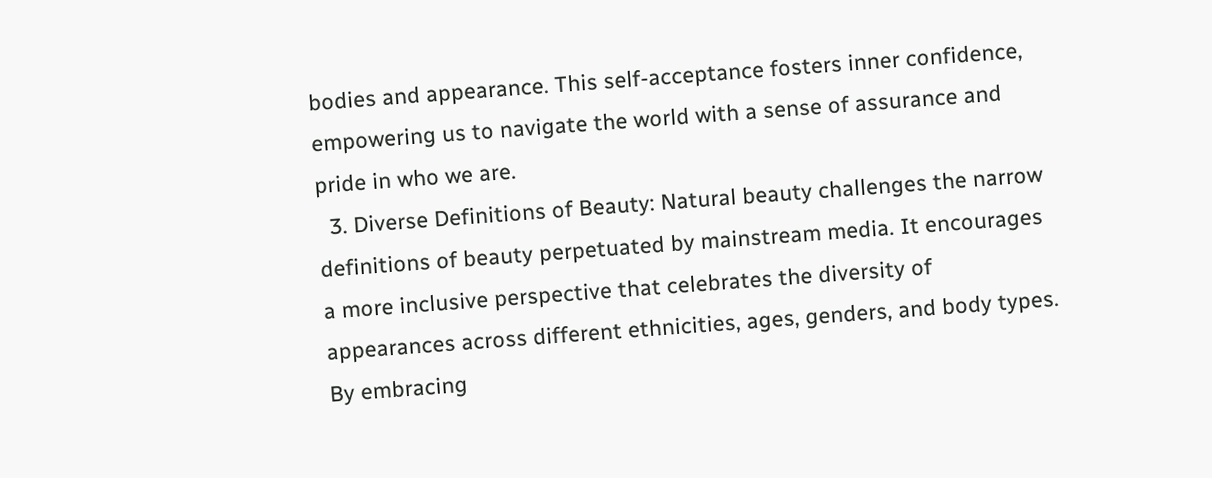bodies and appearance. This self-acceptance fosters inner confidence, empowering us to navigate the world with a sense of assurance and pride in who we are.
  3. Diverse Definitions of Beauty: Natural beauty challenges the narrow definitions of beauty perpetuated by mainstream media. It encourages a more inclusive perspective that celebrates the diversity of appearances across different ethnicities, ages, genders, and body types. By embracing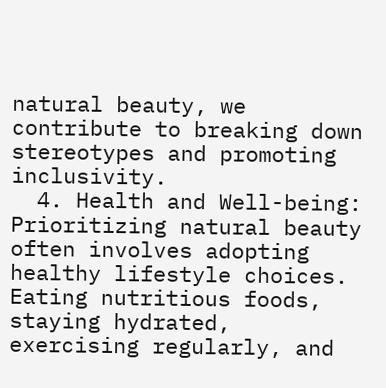natural beauty, we contribute to breaking down stereotypes and promoting inclusivity.
  4. Health and Well-being: Prioritizing natural beauty often involves adopting healthy lifestyle choices. Eating nutritious foods, staying hydrated, exercising regularly, and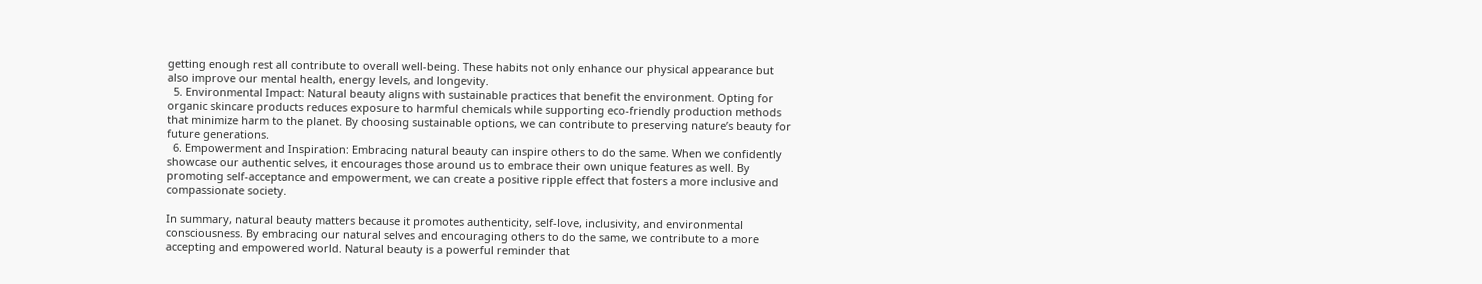getting enough rest all contribute to overall well-being. These habits not only enhance our physical appearance but also improve our mental health, energy levels, and longevity.
  5. Environmental Impact: Natural beauty aligns with sustainable practices that benefit the environment. Opting for organic skincare products reduces exposure to harmful chemicals while supporting eco-friendly production methods that minimize harm to the planet. By choosing sustainable options, we can contribute to preserving nature’s beauty for future generations.
  6. Empowerment and Inspiration: Embracing natural beauty can inspire others to do the same. When we confidently showcase our authentic selves, it encourages those around us to embrace their own unique features as well. By promoting self-acceptance and empowerment, we can create a positive ripple effect that fosters a more inclusive and compassionate society.

In summary, natural beauty matters because it promotes authenticity, self-love, inclusivity, and environmental consciousness. By embracing our natural selves and encouraging others to do the same, we contribute to a more accepting and empowered world. Natural beauty is a powerful reminder that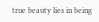true beauty lies in being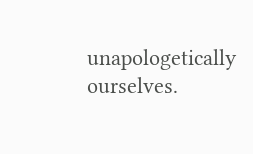unapologetically ourselves.